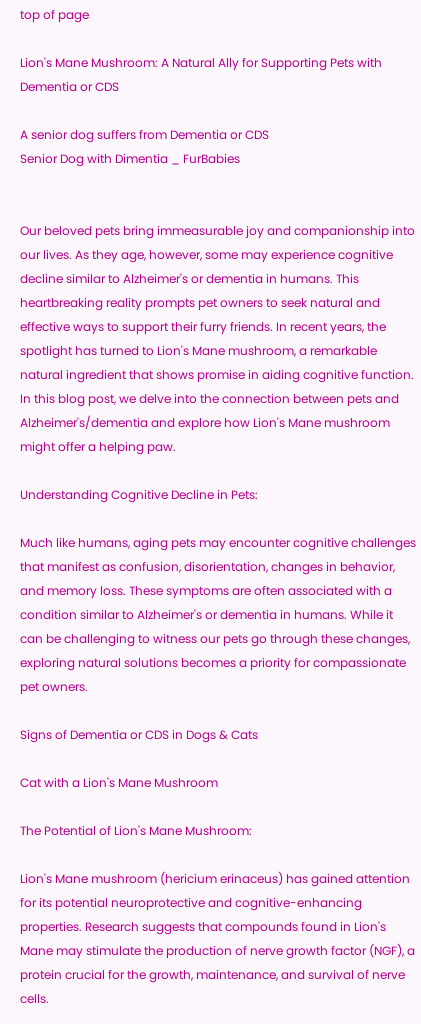top of page

Lion's Mane Mushroom: A Natural Ally for Supporting Pets with Dementia or CDS

A senior dog suffers from Dementia or CDS
Senior Dog with Dimentia _ FurBabies


Our beloved pets bring immeasurable joy and companionship into our lives. As they age, however, some may experience cognitive decline similar to Alzheimer's or dementia in humans. This heartbreaking reality prompts pet owners to seek natural and effective ways to support their furry friends. In recent years, the spotlight has turned to Lion's Mane mushroom, a remarkable natural ingredient that shows promise in aiding cognitive function. In this blog post, we delve into the connection between pets and Alzheimer's/dementia and explore how Lion's Mane mushroom might offer a helping paw.

Understanding Cognitive Decline in Pets:

Much like humans, aging pets may encounter cognitive challenges that manifest as confusion, disorientation, changes in behavior, and memory loss. These symptoms are often associated with a condition similar to Alzheimer's or dementia in humans. While it can be challenging to witness our pets go through these changes, exploring natural solutions becomes a priority for compassionate pet owners.

Signs of Dementia or CDS in Dogs & Cats

Cat with a Lion's Mane Mushroom

The Potential of Lion's Mane Mushroom:

Lion's Mane mushroom (hericium erinaceus) has gained attention for its potential neuroprotective and cognitive-enhancing properties. Research suggests that compounds found in Lion's Mane may stimulate the production of nerve growth factor (NGF), a protein crucial for the growth, maintenance, and survival of nerve cells.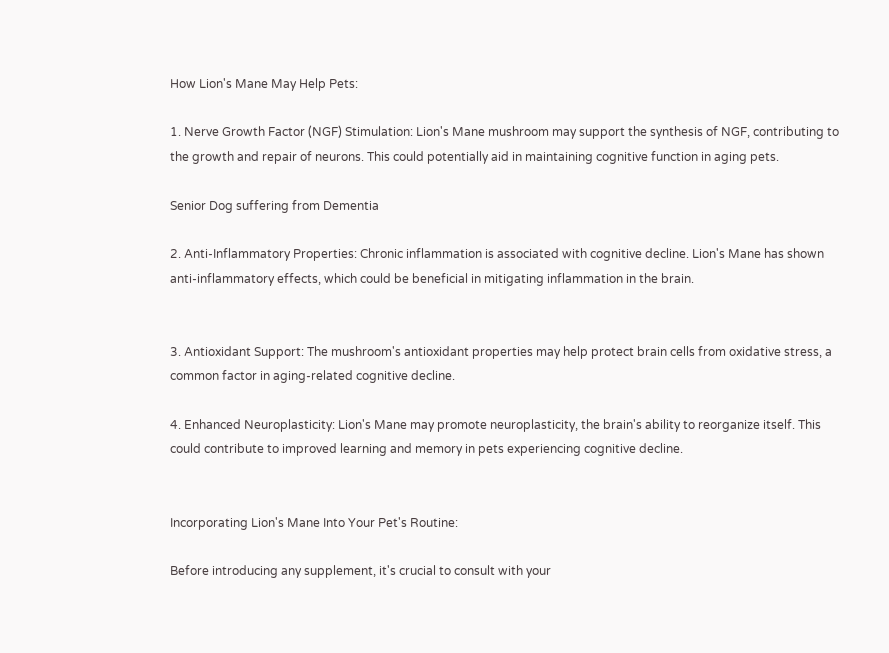How Lion's Mane May Help Pets:

1. Nerve Growth Factor (NGF) Stimulation: Lion's Mane mushroom may support the synthesis of NGF, contributing to the growth and repair of neurons. This could potentially aid in maintaining cognitive function in aging pets.

Senior Dog suffering from Dementia

2. Anti-Inflammatory Properties: Chronic inflammation is associated with cognitive decline. Lion's Mane has shown anti-inflammatory effects, which could be beneficial in mitigating inflammation in the brain.


3. Antioxidant Support: The mushroom's antioxidant properties may help protect brain cells from oxidative stress, a common factor in aging-related cognitive decline.

4. Enhanced Neuroplasticity: Lion's Mane may promote neuroplasticity, the brain's ability to reorganize itself. This could contribute to improved learning and memory in pets experiencing cognitive decline.


Incorporating Lion's Mane Into Your Pet's Routine:

Before introducing any supplement, it's crucial to consult with your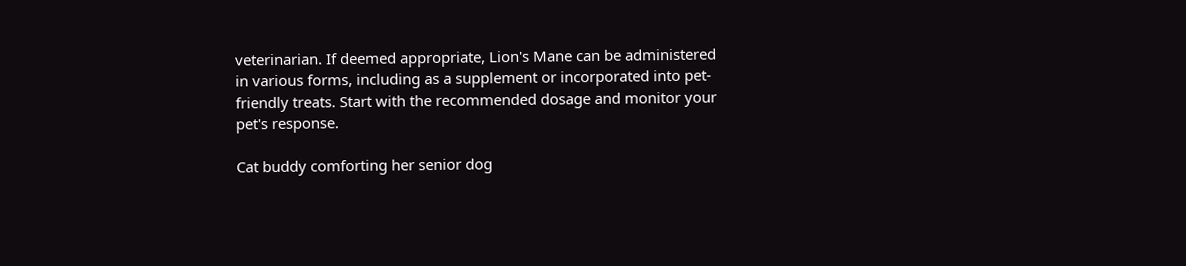veterinarian. If deemed appropriate, Lion's Mane can be administered in various forms, including as a supplement or incorporated into pet-friendly treats. Start with the recommended dosage and monitor your pet's response.

Cat buddy comforting her senior dog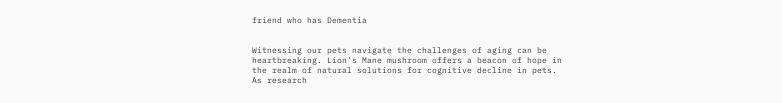friend who has Dementia


Witnessing our pets navigate the challenges of aging can be heartbreaking. Lion's Mane mushroom offers a beacon of hope in the realm of natural solutions for cognitive decline in pets. As research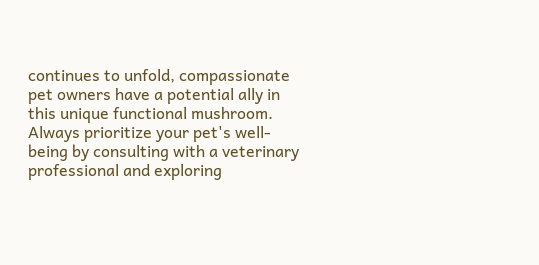continues to unfold, compassionate pet owners have a potential ally in this unique functional mushroom. Always prioritize your pet's well-being by consulting with a veterinary professional and exploring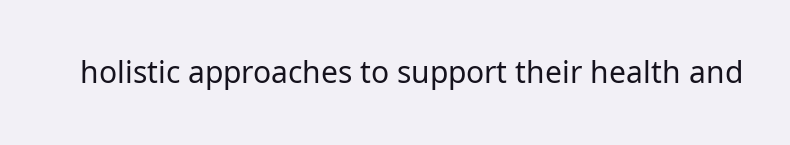holistic approaches to support their health and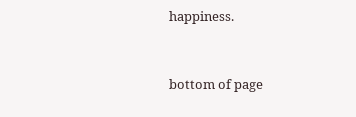happiness.


bottom of page